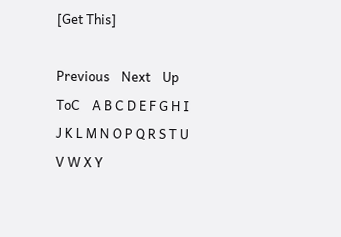[Get This]

Previous    Next    Up    ToC    A B C D E F G H I J K L M N O P Q R S T U V W X Y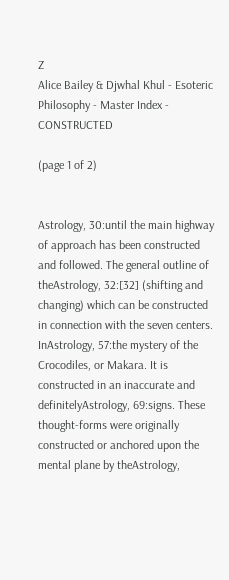Z
Alice Bailey & Djwhal Khul - Esoteric Philosophy - Master Index - CONSTRUCTED

(page 1 of 2)


Astrology, 30:until the main highway of approach has been constructed and followed. The general outline of theAstrology, 32:[32] (shifting and changing) which can be constructed in connection with the seven centers. InAstrology, 57:the mystery of the Crocodiles, or Makara. It is constructed in an inaccurate and definitelyAstrology, 69:signs. These thought-forms were originally constructed or anchored upon the mental plane by theAstrology,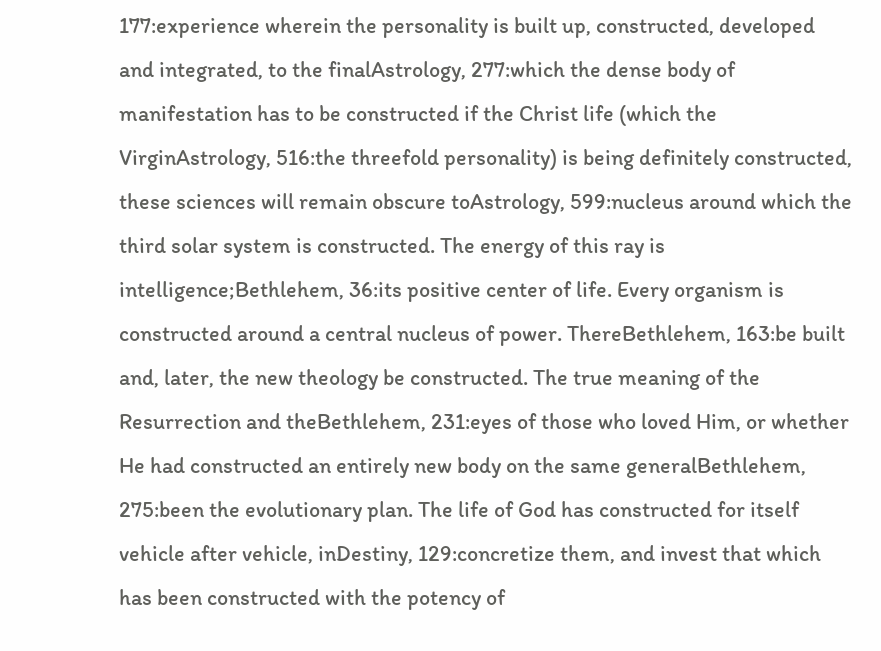177:experience wherein the personality is built up, constructed, developed and integrated, to the finalAstrology, 277:which the dense body of manifestation has to be constructed if the Christ life (which the VirginAstrology, 516:the threefold personality) is being definitely constructed, these sciences will remain obscure toAstrology, 599:nucleus around which the third solar system is constructed. The energy of this ray is intelligence;Bethlehem, 36:its positive center of life. Every organism is constructed around a central nucleus of power. ThereBethlehem, 163:be built and, later, the new theology be constructed. The true meaning of the Resurrection and theBethlehem, 231:eyes of those who loved Him, or whether He had constructed an entirely new body on the same generalBethlehem, 275:been the evolutionary plan. The life of God has constructed for itself vehicle after vehicle, inDestiny, 129:concretize them, and invest that which has been constructed with the potency of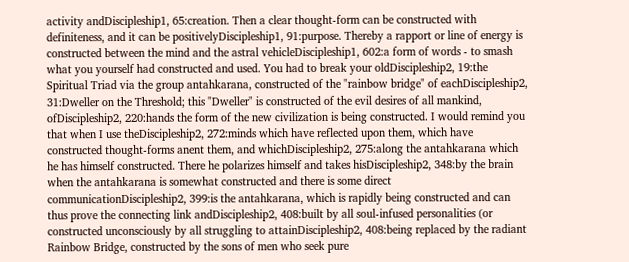activity andDiscipleship1, 65:creation. Then a clear thought-form can be constructed with definiteness, and it can be positivelyDiscipleship1, 91:purpose. Thereby a rapport or line of energy is constructed between the mind and the astral vehicleDiscipleship1, 602:a form of words - to smash what you yourself had constructed and used. You had to break your oldDiscipleship2, 19:the Spiritual Triad via the group antahkarana, constructed of the "rainbow bridge" of eachDiscipleship2, 31:Dweller on the Threshold; this "Dweller" is constructed of the evil desires of all mankind, ofDiscipleship2, 220:hands the form of the new civilization is being constructed. I would remind you that when I use theDiscipleship2, 272:minds which have reflected upon them, which have constructed thought-forms anent them, and whichDiscipleship2, 275:along the antahkarana which he has himself constructed. There he polarizes himself and takes hisDiscipleship2, 348:by the brain when the antahkarana is somewhat constructed and there is some direct communicationDiscipleship2, 399:is the antahkarana, which is rapidly being constructed and can thus prove the connecting link andDiscipleship2, 408:built by all soul-infused personalities (or constructed unconsciously by all struggling to attainDiscipleship2, 408:being replaced by the radiant Rainbow Bridge, constructed by the sons of men who seek pure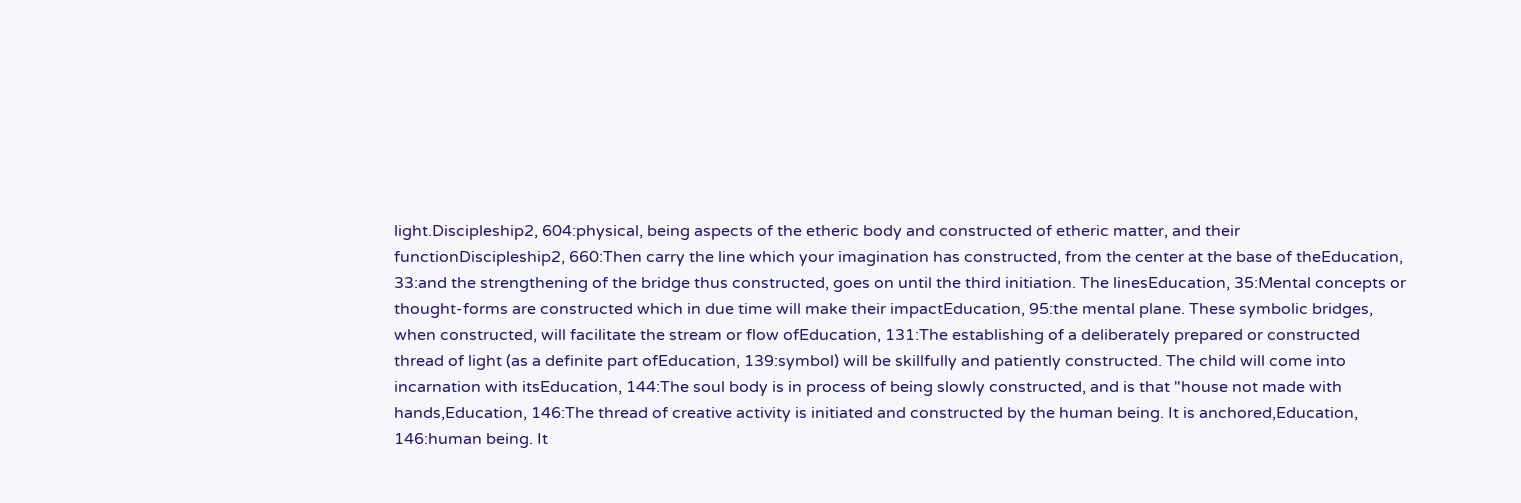light.Discipleship2, 604:physical, being aspects of the etheric body and constructed of etheric matter, and their functionDiscipleship2, 660:Then carry the line which your imagination has constructed, from the center at the base of theEducation, 33:and the strengthening of the bridge thus constructed, goes on until the third initiation. The linesEducation, 35:Mental concepts or thought-forms are constructed which in due time will make their impactEducation, 95:the mental plane. These symbolic bridges, when constructed, will facilitate the stream or flow ofEducation, 131:The establishing of a deliberately prepared or constructed thread of light (as a definite part ofEducation, 139:symbol) will be skillfully and patiently constructed. The child will come into incarnation with itsEducation, 144:The soul body is in process of being slowly constructed, and is that "house not made with hands,Education, 146:The thread of creative activity is initiated and constructed by the human being. It is anchored,Education, 146:human being. It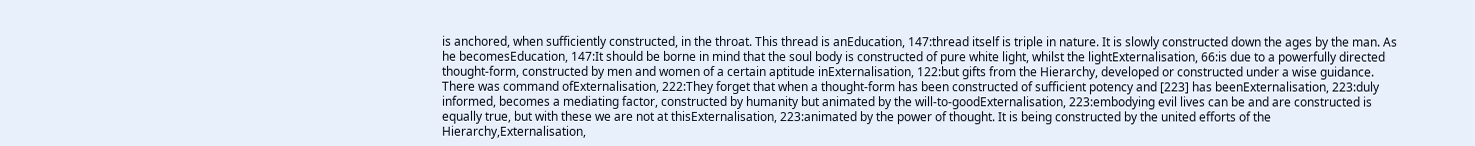is anchored, when sufficiently constructed, in the throat. This thread is anEducation, 147:thread itself is triple in nature. It is slowly constructed down the ages by the man. As he becomesEducation, 147:It should be borne in mind that the soul body is constructed of pure white light, whilst the lightExternalisation, 66:is due to a powerfully directed thought-form, constructed by men and women of a certain aptitude inExternalisation, 122:but gifts from the Hierarchy, developed or constructed under a wise guidance. There was command ofExternalisation, 222:They forget that when a thought-form has been constructed of sufficient potency and [223] has beenExternalisation, 223:duly informed, becomes a mediating factor, constructed by humanity but animated by the will-to-goodExternalisation, 223:embodying evil lives can be and are constructed is equally true, but with these we are not at thisExternalisation, 223:animated by the power of thought. It is being constructed by the united efforts of the Hierarchy,Externalisation,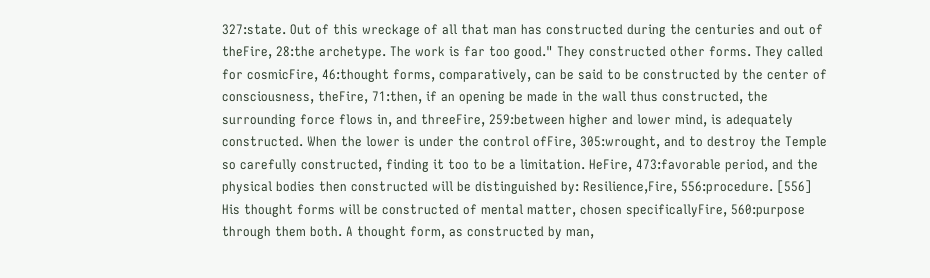327:state. Out of this wreckage of all that man has constructed during the centuries and out of theFire, 28:the archetype. The work is far too good." They constructed other forms. They called for cosmicFire, 46:thought forms, comparatively, can be said to be constructed by the center of consciousness, theFire, 71:then, if an opening be made in the wall thus constructed, the surrounding force flows in, and threeFire, 259:between higher and lower mind, is adequately constructed. When the lower is under the control ofFire, 305:wrought, and to destroy the Temple so carefully constructed, finding it too to be a limitation. HeFire, 473:favorable period, and the physical bodies then constructed will be distinguished by: Resilience,Fire, 556:procedure. [556] His thought forms will be constructed of mental matter, chosen specificallyFire, 560:purpose through them both. A thought form, as constructed by man,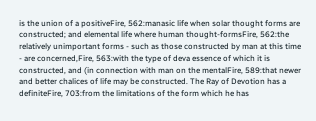is the union of a positiveFire, 562:manasic life when solar thought forms are constructed; and elemental life where human thought-formsFire, 562:the relatively unimportant forms - such as those constructed by man at this time - are concerned,Fire, 563:with the type of deva essence of which it is constructed, and (in connection with man on the mentalFire, 589:that newer and better chalices of life may be constructed. The Ray of Devotion has a definiteFire, 703:from the limitations of the form which he has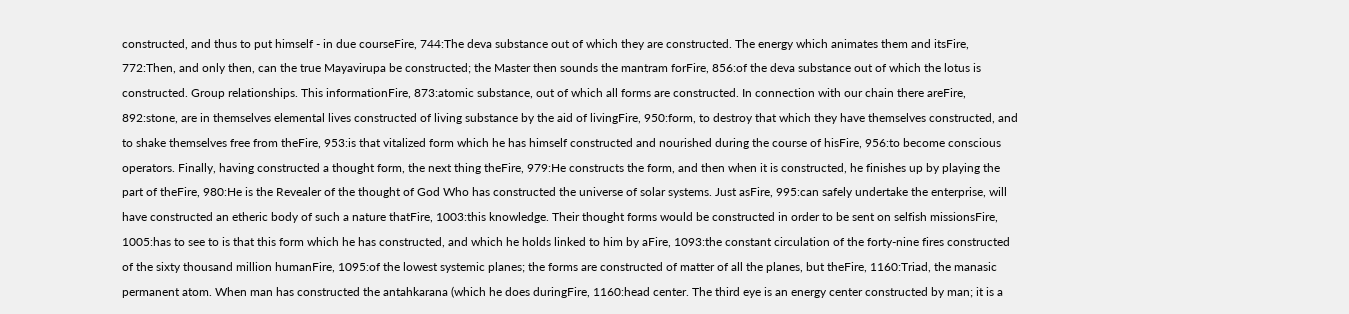constructed, and thus to put himself - in due courseFire, 744:The deva substance out of which they are constructed. The energy which animates them and itsFire, 772:Then, and only then, can the true Mayavirupa be constructed; the Master then sounds the mantram forFire, 856:of the deva substance out of which the lotus is constructed. Group relationships. This informationFire, 873:atomic substance, out of which all forms are constructed. In connection with our chain there areFire, 892:stone, are in themselves elemental lives constructed of living substance by the aid of livingFire, 950:form, to destroy that which they have themselves constructed, and to shake themselves free from theFire, 953:is that vitalized form which he has himself constructed and nourished during the course of hisFire, 956:to become conscious operators. Finally, having constructed a thought form, the next thing theFire, 979:He constructs the form, and then when it is constructed, he finishes up by playing the part of theFire, 980:He is the Revealer of the thought of God Who has constructed the universe of solar systems. Just asFire, 995:can safely undertake the enterprise, will have constructed an etheric body of such a nature thatFire, 1003:this knowledge. Their thought forms would be constructed in order to be sent on selfish missionsFire, 1005:has to see to is that this form which he has constructed, and which he holds linked to him by aFire, 1093:the constant circulation of the forty-nine fires constructed of the sixty thousand million humanFire, 1095:of the lowest systemic planes; the forms are constructed of matter of all the planes, but theFire, 1160:Triad, the manasic permanent atom. When man has constructed the antahkarana (which he does duringFire, 1160:head center. The third eye is an energy center constructed by man; it is a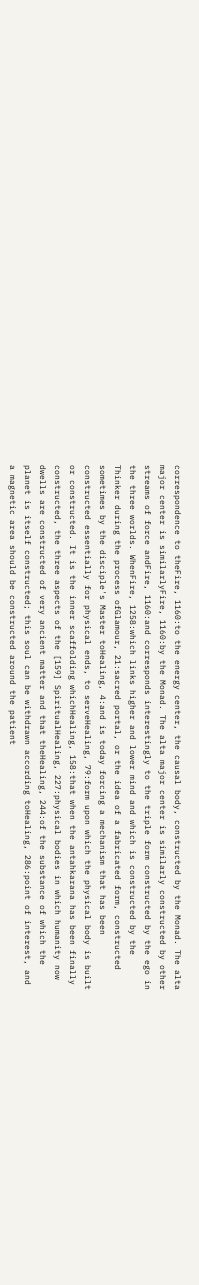correspondence to theFire, 1160:to the energy center, the causal body, constructed by the Monad. The alta major center is similarlyFire, 1160:by the Monad. The alta major center is similarly constructed by other streams of force andFire, 1160:and corresponds interestingly to the triple form constructed by the ego in the three worlds. WhenFire, 1258:which links higher and lower mind and which is constructed by the Thinker during the process ofGlamour, 21:sacred portal, or the idea of a fabricated form, constructed sometimes by the disciple's Master toHealing, 4:and is today forcing a mechanism that has been constructed essentially for physical ends, to serveHealing, 79:form upon which the physical body is built or constructed. It is the inner scaffolding whichHealing, 158:that when the antahkarana has been finally constructed, the three aspects of the [159] SpiritualHealing, 227:physical bodies in which humanity now dwells are constructed of very ancient matter and that theHealing, 244:of the substance of which the planet is itself constructed; this soul can be withdrawn according toHealing, 286:point of interest, and a magnetic area should be constructed around the patient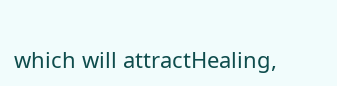which will attractHealing,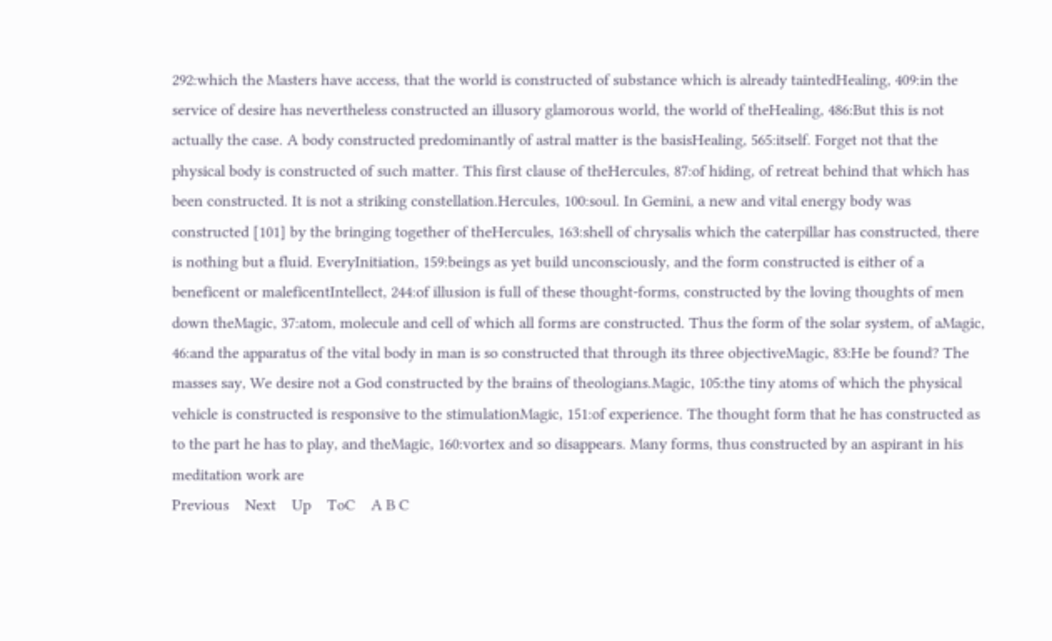292:which the Masters have access, that the world is constructed of substance which is already taintedHealing, 409:in the service of desire has nevertheless constructed an illusory glamorous world, the world of theHealing, 486:But this is not actually the case. A body constructed predominantly of astral matter is the basisHealing, 565:itself. Forget not that the physical body is constructed of such matter. This first clause of theHercules, 87:of hiding, of retreat behind that which has been constructed. It is not a striking constellation.Hercules, 100:soul. In Gemini, a new and vital energy body was constructed [101] by the bringing together of theHercules, 163:shell of chrysalis which the caterpillar has constructed, there is nothing but a fluid. EveryInitiation, 159:beings as yet build unconsciously, and the form constructed is either of a beneficent or maleficentIntellect, 244:of illusion is full of these thought-forms, constructed by the loving thoughts of men down theMagic, 37:atom, molecule and cell of which all forms are constructed. Thus the form of the solar system, of aMagic, 46:and the apparatus of the vital body in man is so constructed that through its three objectiveMagic, 83:He be found? The masses say, We desire not a God constructed by the brains of theologians.Magic, 105:the tiny atoms of which the physical vehicle is constructed is responsive to the stimulationMagic, 151:of experience. The thought form that he has constructed as to the part he has to play, and theMagic, 160:vortex and so disappears. Many forms, thus constructed by an aspirant in his meditation work are
Previous    Next    Up    ToC    A B C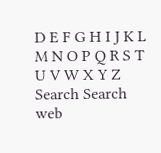D E F G H I J K L M N O P Q R S T U V W X Y Z
Search Search web